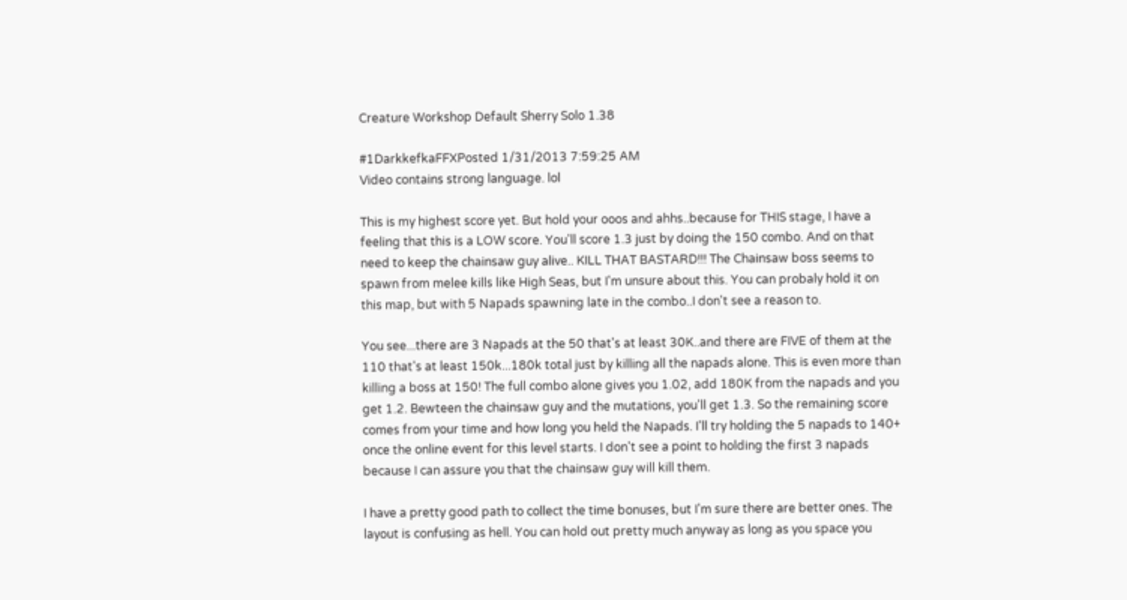Creature Workshop Default Sherry Solo 1.38

#1DarkkefkaFFXPosted 1/31/2013 7:59:25 AM
Video contains strong language. lol

This is my highest score yet. But hold your ooos and ahhs..because for THIS stage, I have a feeling that this is a LOW score. You'll score 1.3 just by doing the 150 combo. And on that need to keep the chainsaw guy alive.. KILL THAT BASTARD!!! The Chainsaw boss seems to spawn from melee kills like High Seas, but I'm unsure about this. You can probaly hold it on this map, but with 5 Napads spawning late in the combo..I don't see a reason to.

You see...there are 3 Napads at the 50 that's at least 30K..and there are FIVE of them at the 110 that's at least 150k...180k total just by killing all the napads alone. This is even more than killing a boss at 150! The full combo alone gives you 1.02, add 180K from the napads and you get 1.2. Bewteen the chainsaw guy and the mutations, you'll get 1.3. So the remaining score comes from your time and how long you held the Napads. I'll try holding the 5 napads to 140+ once the online event for this level starts. I don't see a point to holding the first 3 napads because I can assure you that the chainsaw guy will kill them.

I have a pretty good path to collect the time bonuses, but I'm sure there are better ones. The layout is confusing as hell. You can hold out pretty much anyway as long as you space you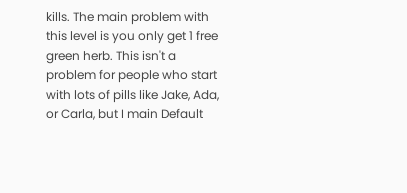kills. The main problem with this level is you only get 1 free green herb. This isn't a problem for people who start with lots of pills like Jake, Ada, or Carla, but I main Default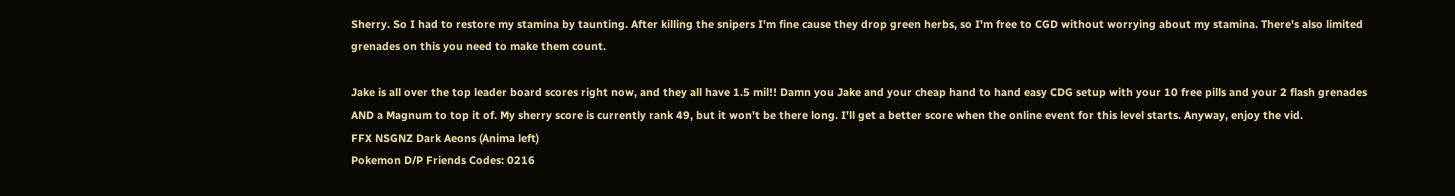Sherry. So I had to restore my stamina by taunting. After killing the snipers I'm fine cause they drop green herbs, so I'm free to CGD without worrying about my stamina. There's also limited grenades on this you need to make them count.

Jake is all over the top leader board scores right now, and they all have 1.5 mil!! Damn you Jake and your cheap hand to hand easy CDG setup with your 10 free pills and your 2 flash grenades AND a Magnum to top it of. My sherry score is currently rank 49, but it won't be there long. I'll get a better score when the online event for this level starts. Anyway, enjoy the vid.
FFX NSGNZ Dark Aeons (Anima left)
Pokemon D/P Friends Codes: 0216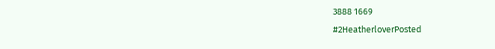3888 1669
#2HeatherloverPosted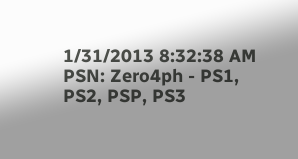1/31/2013 8:32:38 AM
PSN: Zero4ph - PS1, PS2, PSP, PS3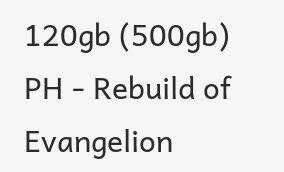120gb (500gb) PH - Rebuild of Evangelion